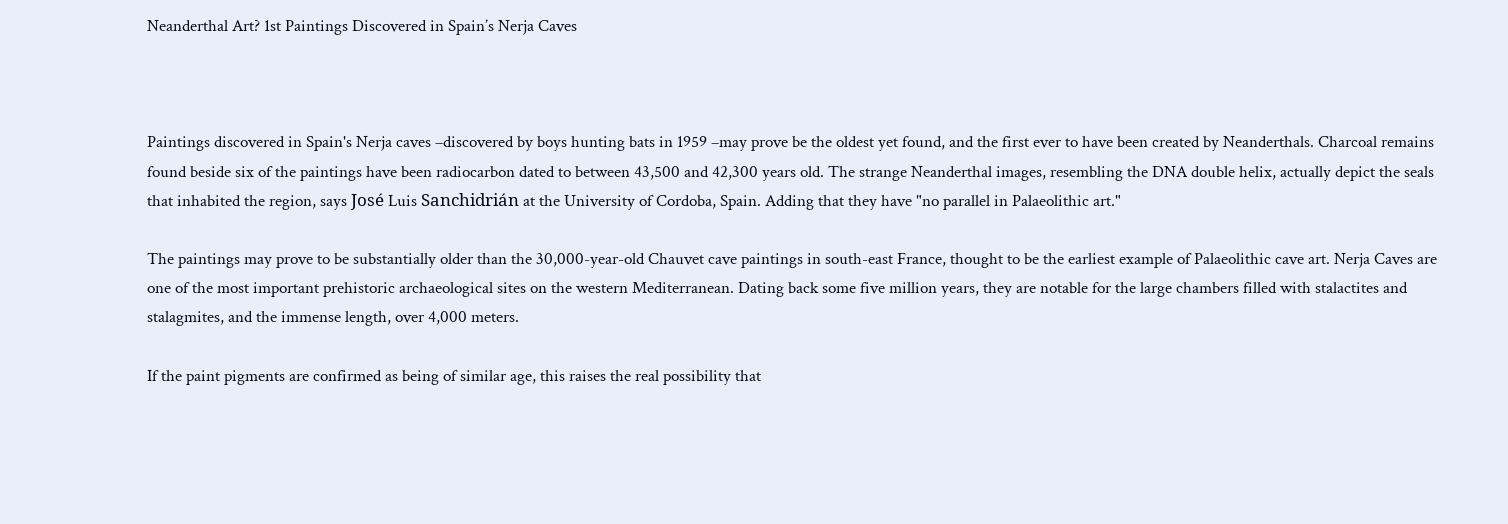Neanderthal Art? 1st Paintings Discovered in Spain’s Nerja Caves



Paintings discovered in Spain's Nerja caves –discovered by boys hunting bats in 1959 –may prove be the oldest yet found, and the first ever to have been created by Neanderthals. Charcoal remains found beside six of the paintings have been radiocarbon dated to between 43,500 and 42,300 years old. The strange Neanderthal images, resembling the DNA double helix, actually depict the seals that inhabited the region, says José Luis Sanchidrián at the University of Cordoba, Spain. Adding that they have "no parallel in Palaeolithic art."

The paintings may prove to be substantially older than the 30,000-year-old Chauvet cave paintings in south-east France, thought to be the earliest example of Palaeolithic cave art. Nerja Caves are one of the most important prehistoric archaeological sites on the western Mediterranean. Dating back some five million years, they are notable for the large chambers filled with stalactites and stalagmites, and the immense length, over 4,000 meters.

If the paint pigments are confirmed as being of similar age, this raises the real possibility that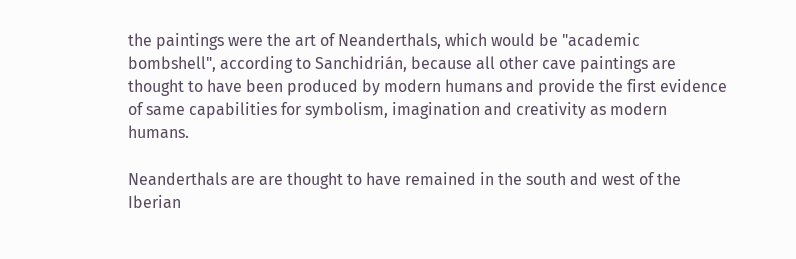the paintings were the art of Neanderthals, which would be "academic bombshell", according to Sanchidrián, because all other cave paintings are thought to have been produced by modern humans and provide the first evidence of same capabilities for symbolism, imagination and creativity as modern humans.

Neanderthals are are thought to have remained in the south and west of the Iberian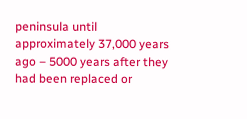peninsula until approximately 37,000 years ago – 5000 years after they had been replaced or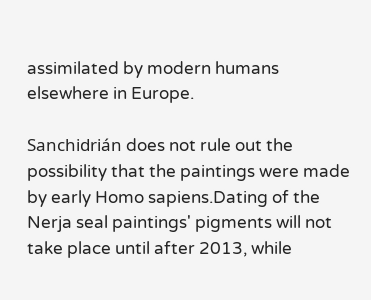assimilated by modern humans elsewhere in Europe.

Sanchidrián does not rule out the possibility that the paintings were made by early Homo sapiens.Dating of the Nerja seal paintings' pigments will not take place until after 2013, while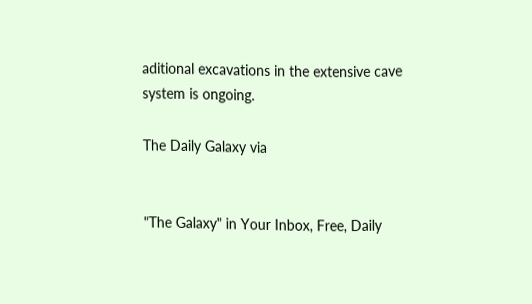aditional excavations in the extensive cave system is ongoing.

The Daily Galaxy via


"The Galaxy" in Your Inbox, Free, Daily